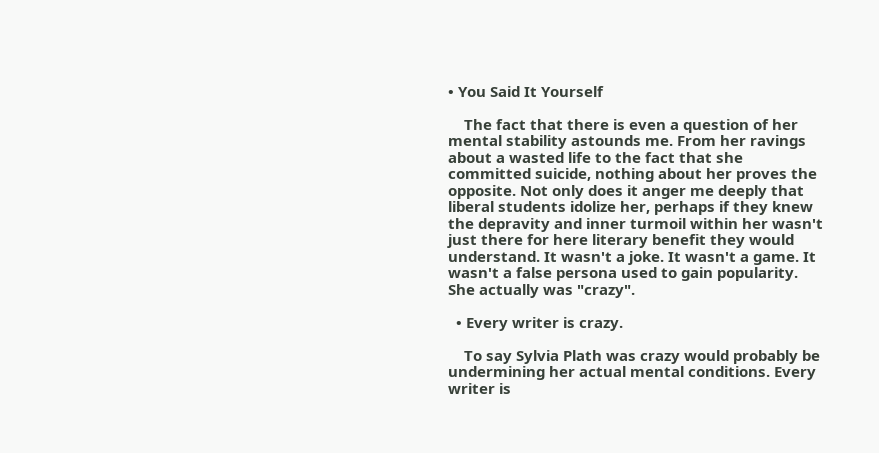• You Said It Yourself

    The fact that there is even a question of her mental stability astounds me. From her ravings about a wasted life to the fact that she committed suicide, nothing about her proves the opposite. Not only does it anger me deeply that liberal students idolize her, perhaps if they knew the depravity and inner turmoil within her wasn't just there for here literary benefit they would understand. It wasn't a joke. It wasn't a game. It wasn't a false persona used to gain popularity. She actually was "crazy".

  • Every writer is crazy.

    To say Sylvia Plath was crazy would probably be undermining her actual mental conditions. Every writer is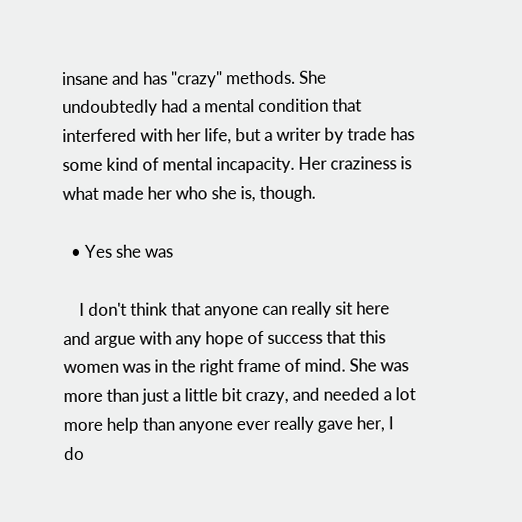insane and has "crazy" methods. She undoubtedly had a mental condition that interfered with her life, but a writer by trade has some kind of mental incapacity. Her craziness is what made her who she is, though.

  • Yes she was

    I don't think that anyone can really sit here and argue with any hope of success that this women was in the right frame of mind. She was more than just a little bit crazy, and needed a lot more help than anyone ever really gave her, I do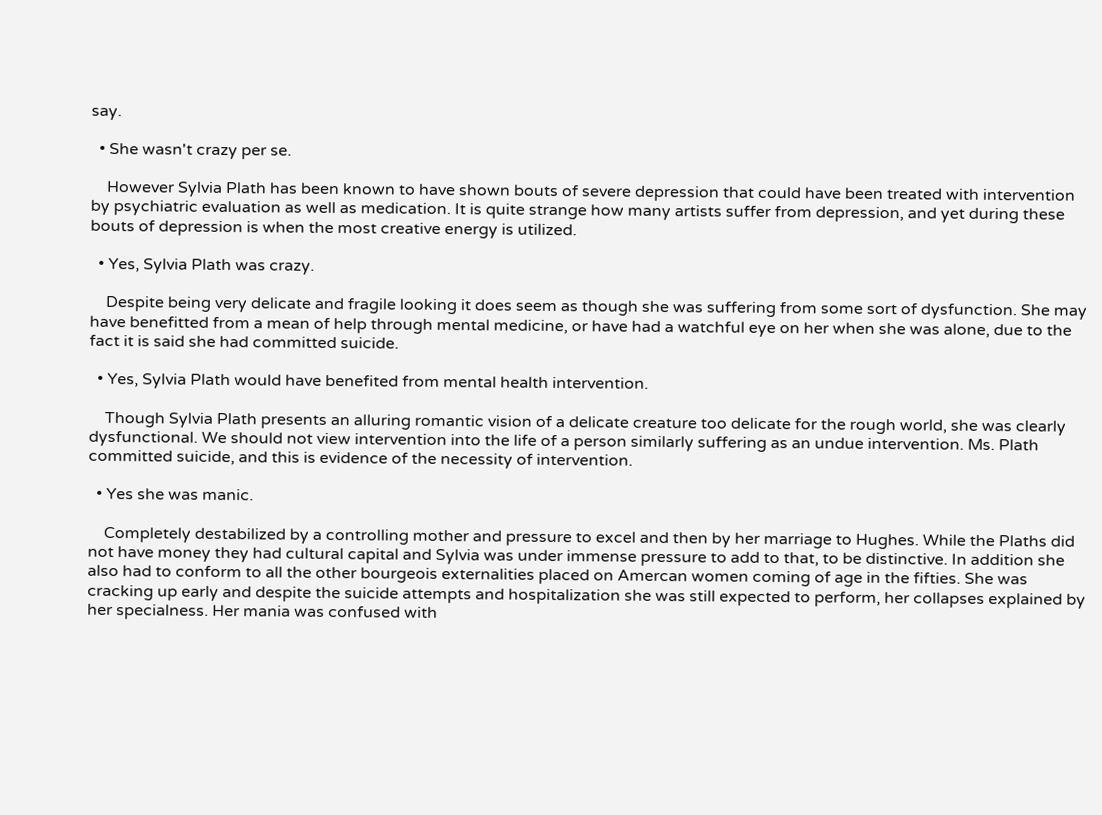say.

  • She wasn't crazy per se.

    However Sylvia Plath has been known to have shown bouts of severe depression that could have been treated with intervention by psychiatric evaluation as well as medication. It is quite strange how many artists suffer from depression, and yet during these bouts of depression is when the most creative energy is utilized.

  • Yes, Sylvia Plath was crazy.

    Despite being very delicate and fragile looking it does seem as though she was suffering from some sort of dysfunction. She may have benefitted from a mean of help through mental medicine, or have had a watchful eye on her when she was alone, due to the fact it is said she had committed suicide.

  • Yes, Sylvia Plath would have benefited from mental health intervention.

    Though Sylvia Plath presents an alluring romantic vision of a delicate creature too delicate for the rough world, she was clearly dysfunctional. We should not view intervention into the life of a person similarly suffering as an undue intervention. Ms. Plath committed suicide, and this is evidence of the necessity of intervention.

  • Yes she was manic.

    Completely destabilized by a controlling mother and pressure to excel and then by her marriage to Hughes. While the Plaths did not have money they had cultural capital and Sylvia was under immense pressure to add to that, to be distinctive. In addition she also had to conform to all the other bourgeois externalities placed on Amercan women coming of age in the fifties. She was cracking up early and despite the suicide attempts and hospitalization she was still expected to perform, her collapses explained by her specialness. Her mania was confused with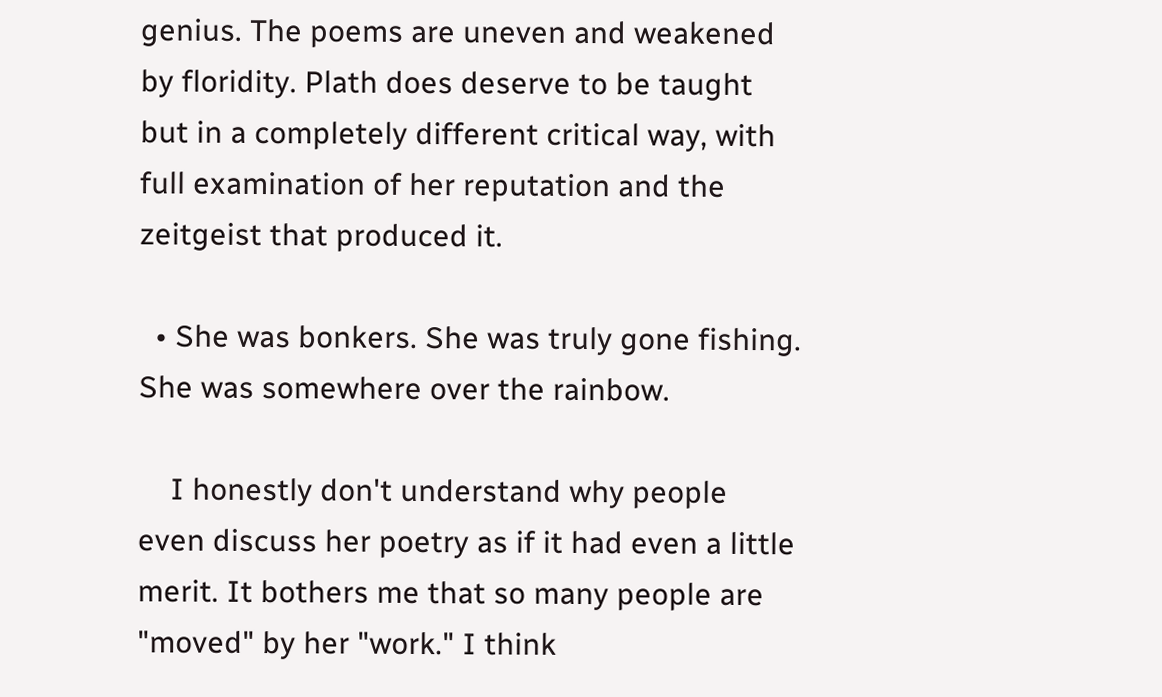genius. The poems are uneven and weakened by floridity. Plath does deserve to be taught but in a completely different critical way, with full examination of her reputation and the zeitgeist that produced it.

  • She was bonkers. She was truly gone fishing. She was somewhere over the rainbow.

    I honestly don't understand why people even discuss her poetry as if it had even a little merit. It bothers me that so many people are "moved" by her "work." I think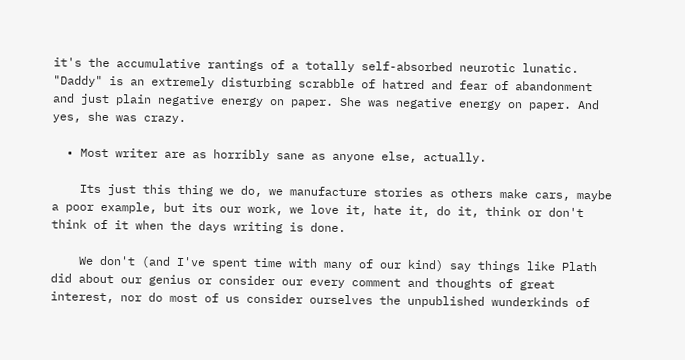it's the accumulative rantings of a totally self-absorbed neurotic lunatic. "Daddy" is an extremely disturbing scrabble of hatred and fear of abandonment and just plain negative energy on paper. She was negative energy on paper. And yes, she was crazy.

  • Most writer are as horribly sane as anyone else, actually.

    Its just this thing we do, we manufacture stories as others make cars, maybe a poor example, but its our work, we love it, hate it, do it, think or don't think of it when the days writing is done.

    We don't (and I've spent time with many of our kind) say things like Plath did about our genius or consider our every comment and thoughts of great interest, nor do most of us consider ourselves the unpublished wunderkinds of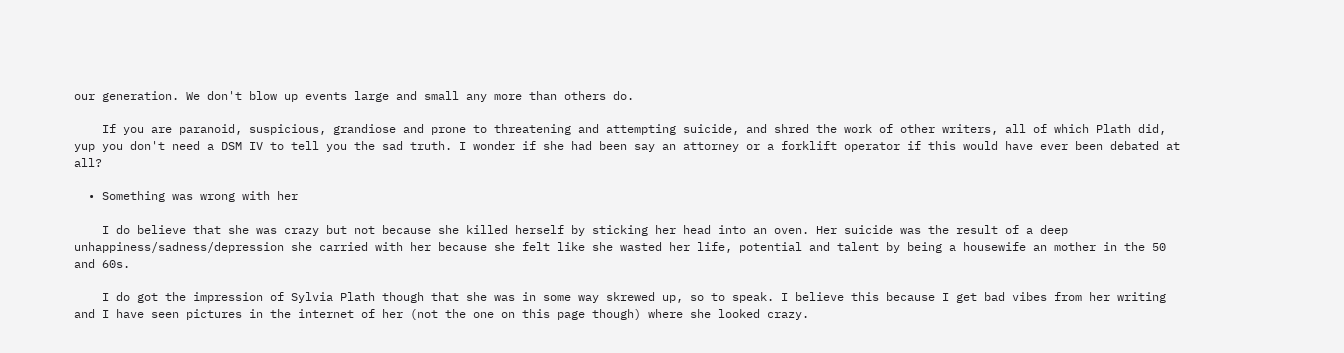our generation. We don't blow up events large and small any more than others do.

    If you are paranoid, suspicious, grandiose and prone to threatening and attempting suicide, and shred the work of other writers, all of which Plath did, yup you don't need a DSM IV to tell you the sad truth. I wonder if she had been say an attorney or a forklift operator if this would have ever been debated at all?

  • Something was wrong with her

    I do believe that she was crazy but not because she killed herself by sticking her head into an oven. Her suicide was the result of a deep unhappiness/sadness/depression she carried with her because she felt like she wasted her life, potential and talent by being a housewife an mother in the 50 and 60s.

    I do got the impression of Sylvia Plath though that she was in some way skrewed up, so to speak. I believe this because I get bad vibes from her writing and I have seen pictures in the internet of her (not the one on this page though) where she looked crazy.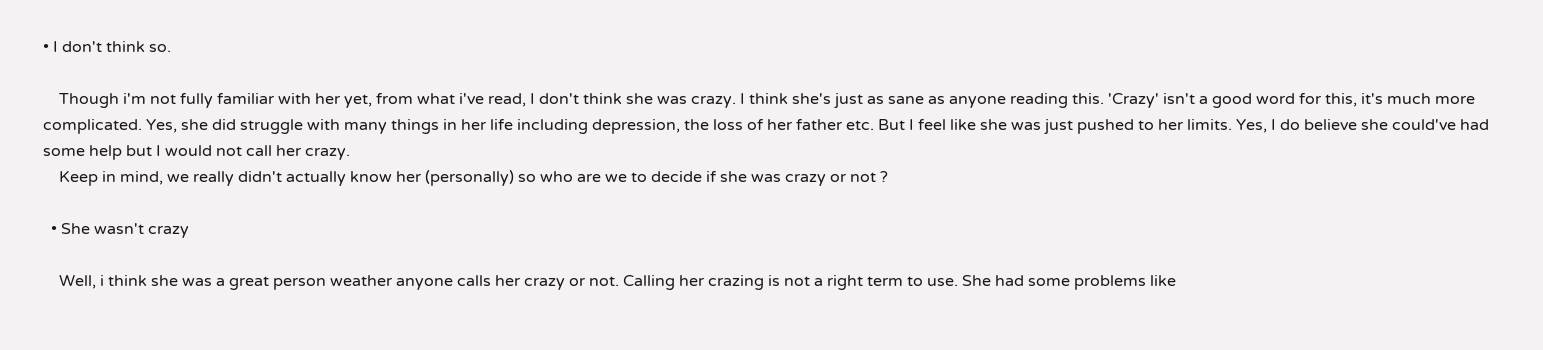• I don't think so.

    Though i'm not fully familiar with her yet, from what i've read, I don't think she was crazy. I think she's just as sane as anyone reading this. 'Crazy' isn't a good word for this, it's much more complicated. Yes, she did struggle with many things in her life including depression, the loss of her father etc. But I feel like she was just pushed to her limits. Yes, I do believe she could've had some help but I would not call her crazy.
    Keep in mind, we really didn't actually know her (personally) so who are we to decide if she was crazy or not ?

  • She wasn't crazy

    Well, i think she was a great person weather anyone calls her crazy or not. Calling her crazing is not a right term to use. She had some problems like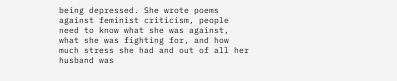being depressed. She wrote poems against feminist criticism, people need to know what she was against, what she was fighting for, and how much stress she had and out of all her husband was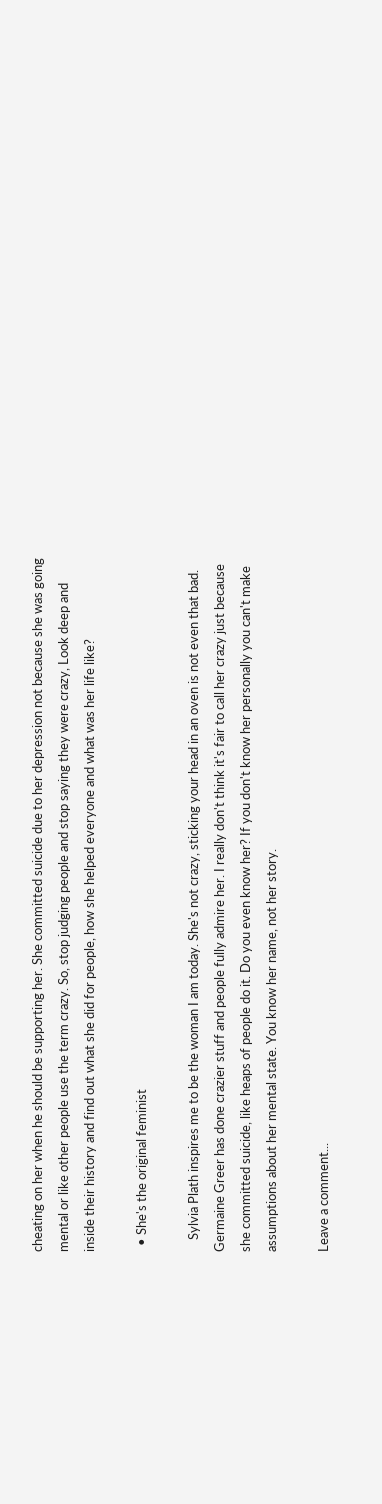cheating on her when he should be supporting her. She committed suicide due to her depression not because she was going mental or like other people use the term crazy. So, stop judging people and stop saying they were crazy, Look deep and inside their history and find out what she did for people, how she helped everyone and what was her life like?

  • She's the original feminist

    Sylvia Plath inspires me to be the woman I am today. She's not crazy, sticking your head in an oven is not even that bad. Germaine Greer has done crazier stuff and people fully admire her. I really don't think it's fair to call her crazy just because she committed suicide, like heaps of people do it. Do you even know her? If you don't know her personally you can't make assumptions about her mental state. You know her name, not her story.

Leave a comment...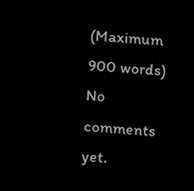(Maximum 900 words)
No comments yet.